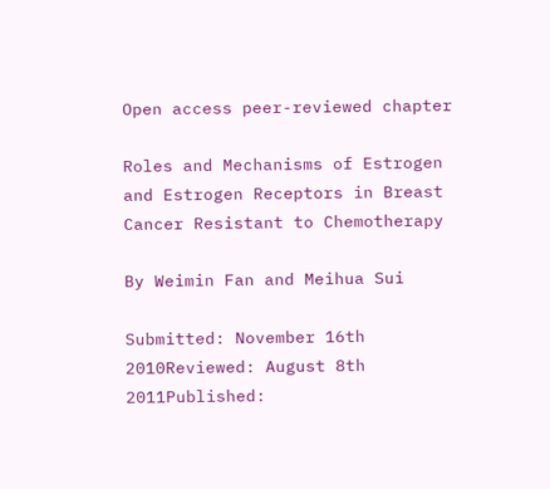Open access peer-reviewed chapter

Roles and Mechanisms of Estrogen and Estrogen Receptors in Breast Cancer Resistant to Chemotherapy

By Weimin Fan and Meihua Sui

Submitted: November 16th 2010Reviewed: August 8th 2011Published: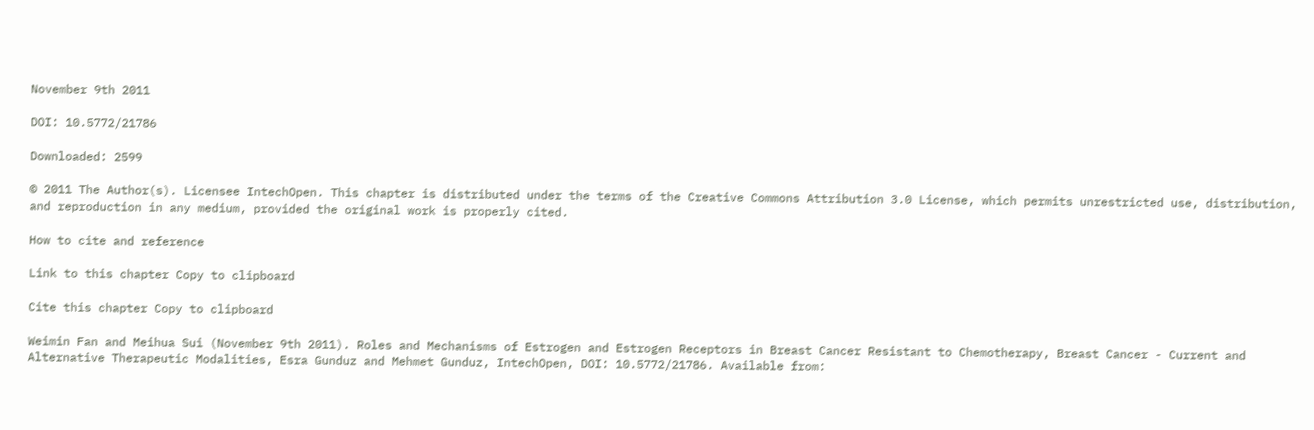November 9th 2011

DOI: 10.5772/21786

Downloaded: 2599

© 2011 The Author(s). Licensee IntechOpen. This chapter is distributed under the terms of the Creative Commons Attribution 3.0 License, which permits unrestricted use, distribution, and reproduction in any medium, provided the original work is properly cited.

How to cite and reference

Link to this chapter Copy to clipboard

Cite this chapter Copy to clipboard

Weimin Fan and Meihua Sui (November 9th 2011). Roles and Mechanisms of Estrogen and Estrogen Receptors in Breast Cancer Resistant to Chemotherapy, Breast Cancer - Current and Alternative Therapeutic Modalities, Esra Gunduz and Mehmet Gunduz, IntechOpen, DOI: 10.5772/21786. Available from: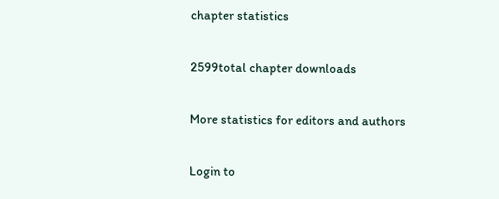chapter statistics

2599total chapter downloads

More statistics for editors and authors

Login to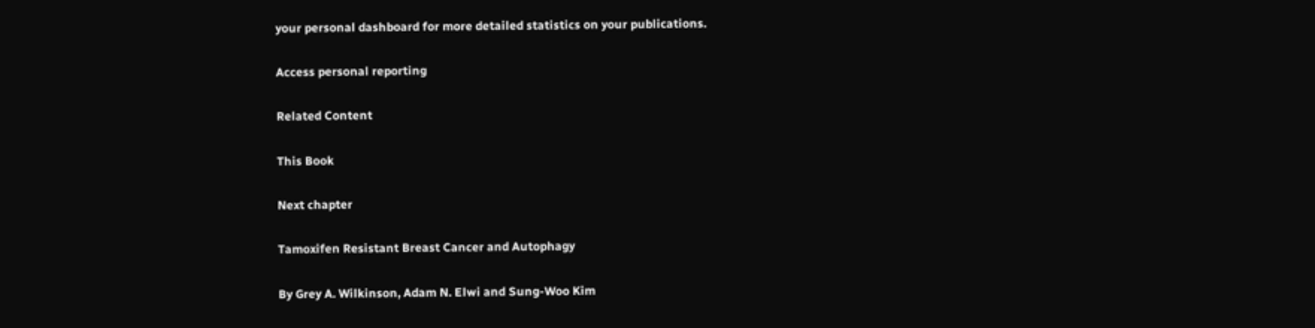your personal dashboard for more detailed statistics on your publications.

Access personal reporting

Related Content

This Book

Next chapter

Tamoxifen Resistant Breast Cancer and Autophagy

By Grey A. Wilkinson, Adam N. Elwi and Sung-Woo Kim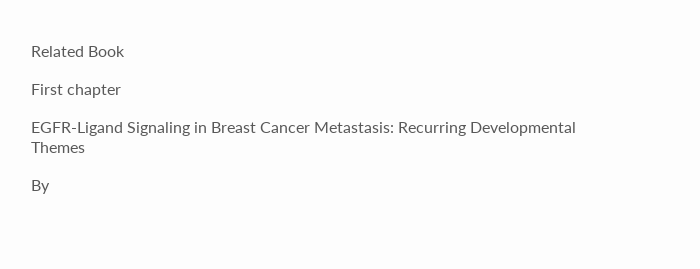Related Book

First chapter

EGFR-Ligand Signaling in Breast Cancer Metastasis: Recurring Developmental Themes

By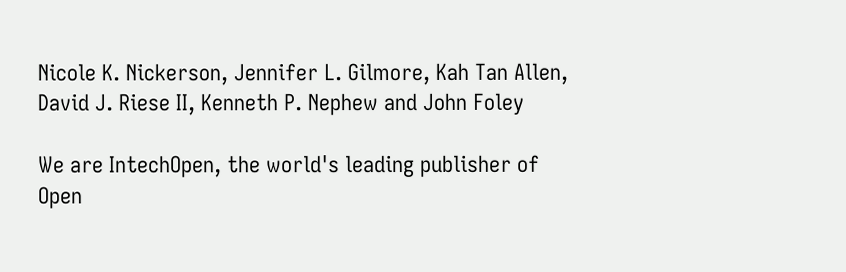Nicole K. Nickerson, Jennifer L. Gilmore, Kah Tan Allen, David J. Riese II, Kenneth P. Nephew and John Foley

We are IntechOpen, the world's leading publisher of Open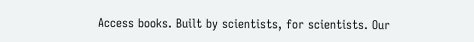Access books. Built by scientists, for scientists. Our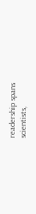readership spans scientists,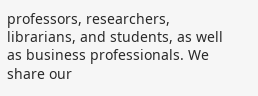professors, researchers, librarians, and students, as well as business professionals. We share our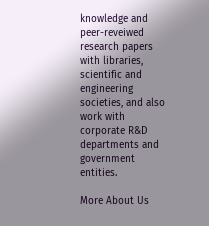knowledge and peer-reveiwed research papers with libraries, scientific and engineering societies, and also work with corporate R&D departments and government entities.

More About Us